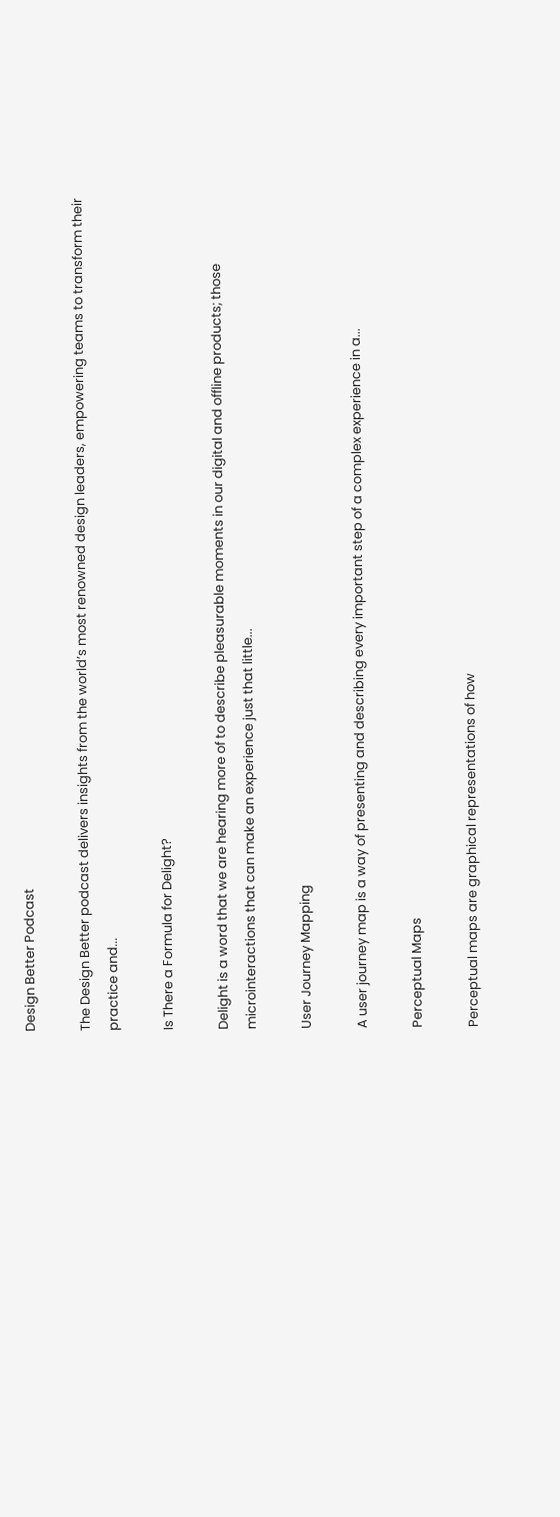Design Better Podcast

The Design Better podcast delivers insights from the world’s most renowned design leaders, empowering teams to transform their practice and...

Is There a Formula for Delight?

Delight is a word that we are hearing more of to describe pleasurable moments in our digital and offline products; those microinteractions that can make an experience just that little...

User Journey Mapping

A user journey map is a way of presenting and describing every important step of a complex experience in a...

Perceptual Maps

Perceptual maps are graphical representations of how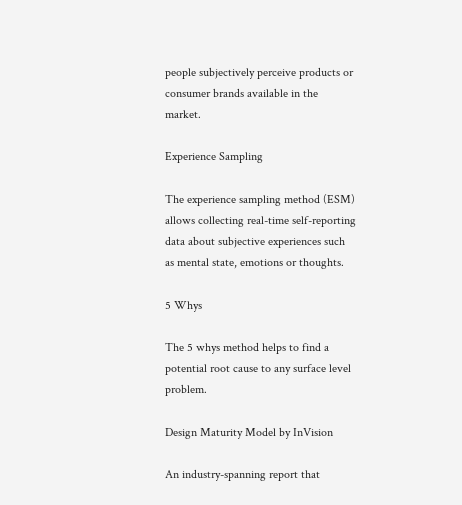people subjectively perceive products or consumer brands available in the market.

Experience Sampling

The experience sampling method (ESM) allows collecting real-time self-reporting data about subjective experiences such as mental state, emotions or thoughts.

5 Whys

The 5 whys method helps to find a potential root cause to any surface level problem.

Design Maturity Model by InVision

An industry-spanning report that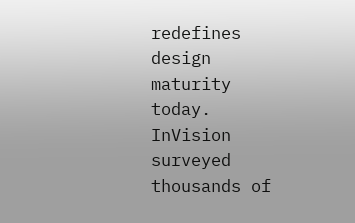redefines design maturity today. InVision surveyed thousands of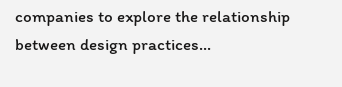companies to explore the relationship between design practices...